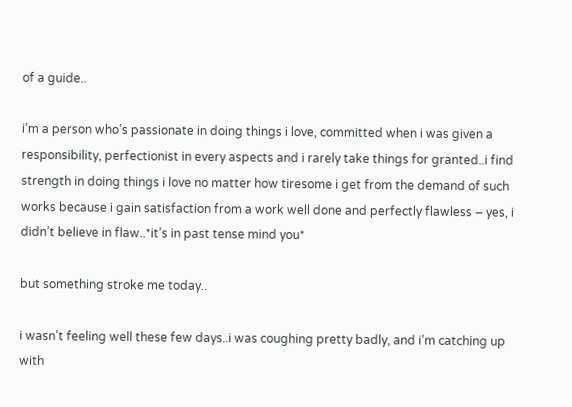of a guide..

i’m a person who’s passionate in doing things i love, committed when i was given a responsibility, perfectionist in every aspects and i rarely take things for granted..i find strength in doing things i love no matter how tiresome i get from the demand of such works because i gain satisfaction from a work well done and perfectly flawless – yes, i didn’t believe in flaw..*it’s in past tense mind you*

but something stroke me today..

i wasn’t feeling well these few days..i was coughing pretty badly, and i’m catching up with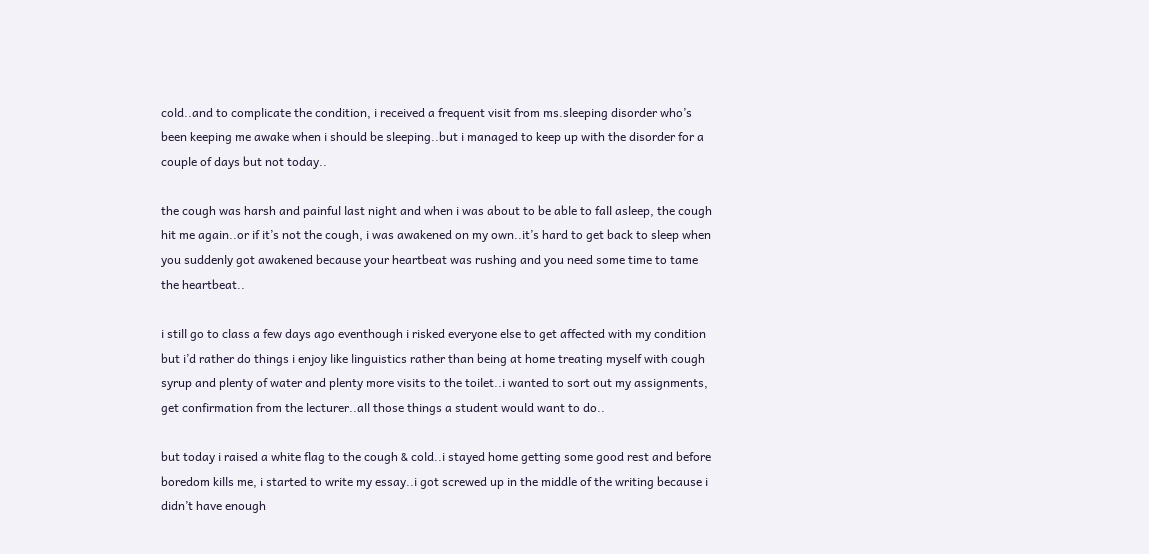cold..and to complicate the condition, i received a frequent visit from ms.sleeping disorder who’s been keeping me awake when i should be sleeping..but i managed to keep up with the disorder for a couple of days but not today..

the cough was harsh and painful last night and when i was about to be able to fall asleep, the cough hit me again..or if it’s not the cough, i was awakened on my own..it’s hard to get back to sleep when you suddenly got awakened because your heartbeat was rushing and you need some time to tame the heartbeat..

i still go to class a few days ago eventhough i risked everyone else to get affected with my condition but i’d rather do things i enjoy like linguistics rather than being at home treating myself with cough syrup and plenty of water and plenty more visits to the toilet..i wanted to sort out my assignments, get confirmation from the lecturer..all those things a student would want to do..

but today i raised a white flag to the cough & cold..i stayed home getting some good rest and before boredom kills me, i started to write my essay..i got screwed up in the middle of the writing because i didn’t have enough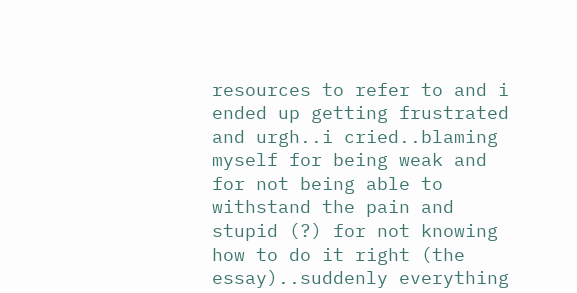resources to refer to and i ended up getting frustrated and urgh..i cried..blaming myself for being weak and for not being able to withstand the pain and stupid (?) for not knowing how to do it right (the essay)..suddenly everything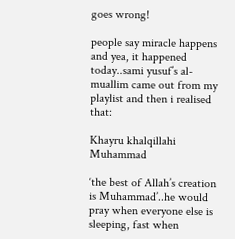goes wrong!

people say miracle happens and yea, it happened today..sami yusuf’s al-muallim came out from my playlist and then i realised that:

Khayru khalqillahi Muhammad

‘the best of Allah’s creation is Muhammad’..he would pray when everyone else is sleeping, fast when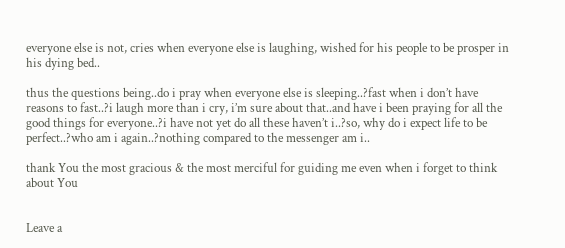everyone else is not, cries when everyone else is laughing, wished for his people to be prosper in his dying bed..

thus the questions being..do i pray when everyone else is sleeping..?fast when i don’t have reasons to fast..?i laugh more than i cry, i’m sure about that..and have i been praying for all the good things for everyone..?i have not yet do all these haven’t i..?so, why do i expect life to be perfect..?who am i again..?nothing compared to the messenger am i..

thank You the most gracious & the most merciful for guiding me even when i forget to think about You


Leave a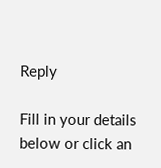Reply

Fill in your details below or click an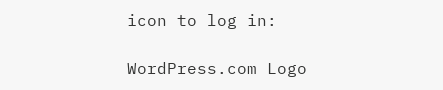icon to log in:

WordPress.com Logo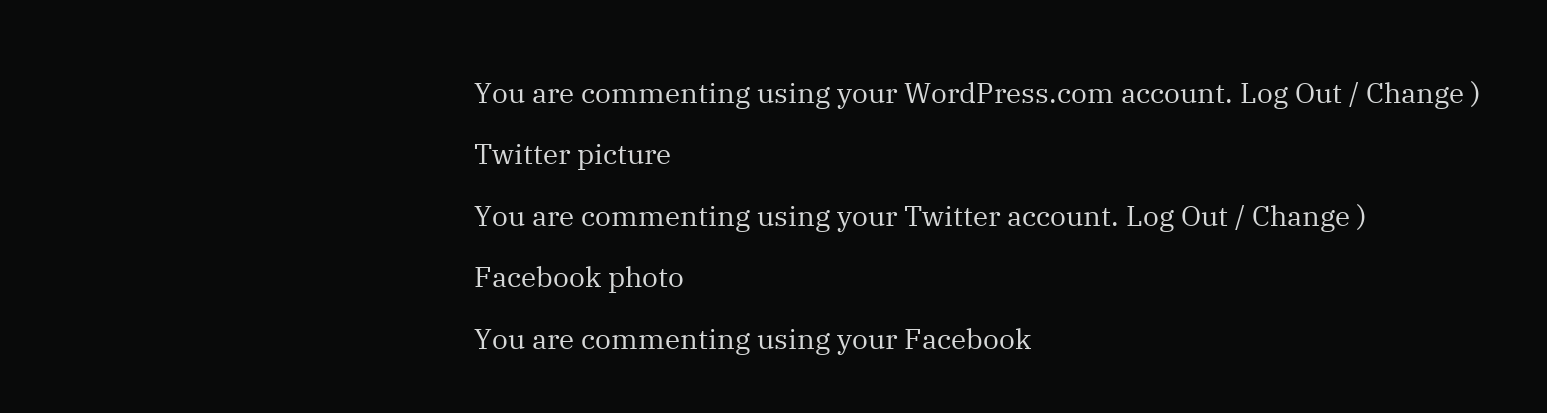You are commenting using your WordPress.com account. Log Out / Change )

Twitter picture

You are commenting using your Twitter account. Log Out / Change )

Facebook photo

You are commenting using your Facebook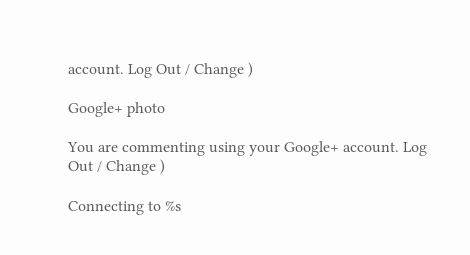account. Log Out / Change )

Google+ photo

You are commenting using your Google+ account. Log Out / Change )

Connecting to %s